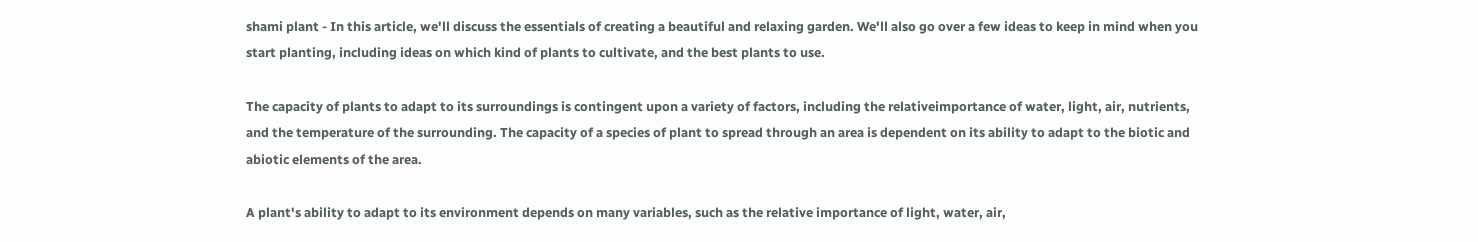shami plant - In this article, we'll discuss the essentials of creating a beautiful and relaxing garden. We'll also go over a few ideas to keep in mind when you start planting, including ideas on which kind of plants to cultivate, and the best plants to use.

The capacity of plants to adapt to its surroundings is contingent upon a variety of factors, including the relativeimportance of water, light, air, nutrients, and the temperature of the surrounding. The capacity of a species of plant to spread through an area is dependent on its ability to adapt to the biotic and abiotic elements of the area.

A plant's ability to adapt to its environment depends on many variables, such as the relative importance of light, water, air,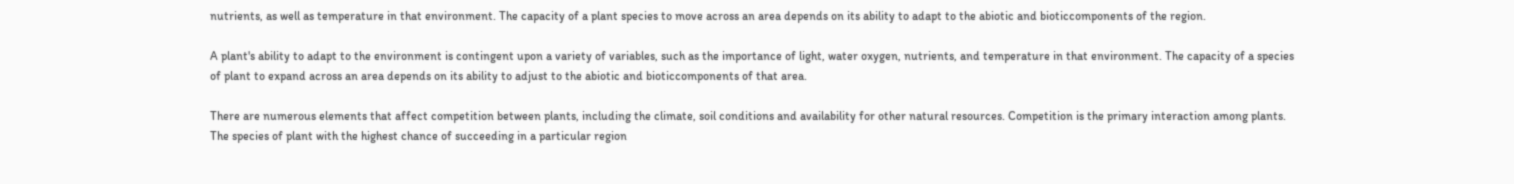nutrients, as well as temperature in that environment. The capacity of a plant species to move across an area depends on its ability to adapt to the abiotic and bioticcomponents of the region.

A plant's ability to adapt to the environment is contingent upon a variety of variables, such as the importance of light, water oxygen, nutrients, and temperature in that environment. The capacity of a species of plant to expand across an area depends on its ability to adjust to the abiotic and bioticcomponents of that area.

There are numerous elements that affect competition between plants, including the climate, soil conditions and availability for other natural resources. Competition is the primary interaction among plants. The species of plant with the highest chance of succeeding in a particular region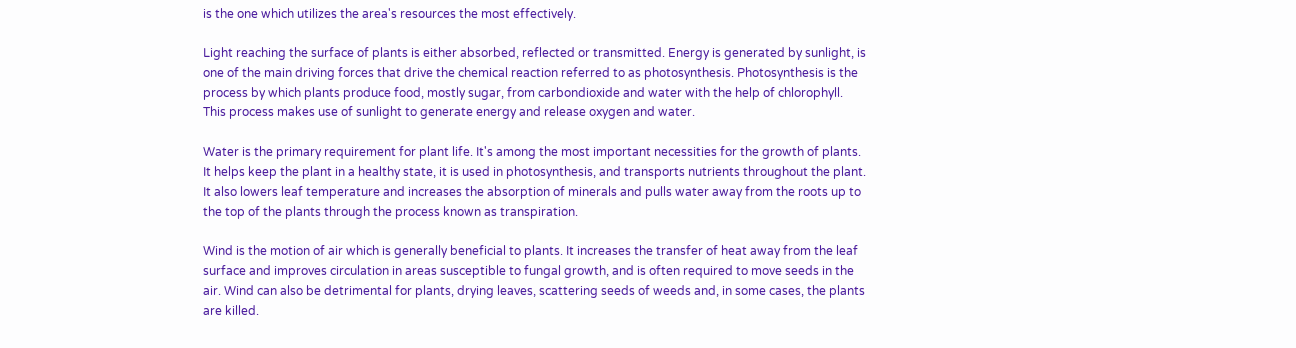is the one which utilizes the area's resources the most effectively.

Light reaching the surface of plants is either absorbed, reflected or transmitted. Energy is generated by sunlight, is one of the main driving forces that drive the chemical reaction referred to as photosynthesis. Photosynthesis is the process by which plants produce food, mostly sugar, from carbondioxide and water with the help of chlorophyll. This process makes use of sunlight to generate energy and release oxygen and water.

Water is the primary requirement for plant life. It's among the most important necessities for the growth of plants. It helps keep the plant in a healthy state, it is used in photosynthesis, and transports nutrients throughout the plant. It also lowers leaf temperature and increases the absorption of minerals and pulls water away from the roots up to the top of the plants through the process known as transpiration.

Wind is the motion of air which is generally beneficial to plants. It increases the transfer of heat away from the leaf surface and improves circulation in areas susceptible to fungal growth, and is often required to move seeds in the air. Wind can also be detrimental for plants, drying leaves, scattering seeds of weeds and, in some cases, the plants are killed.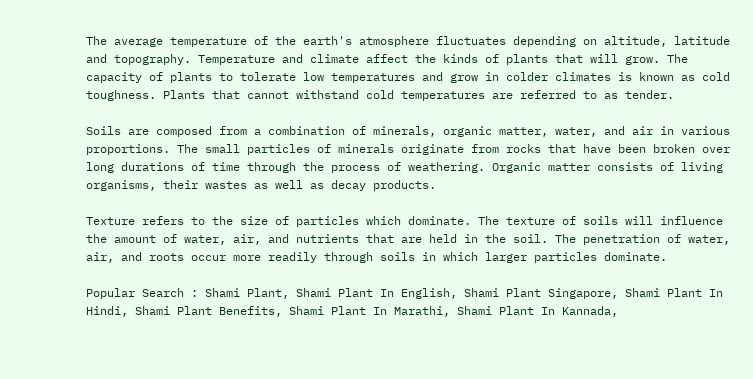The average temperature of the earth's atmosphere fluctuates depending on altitude, latitude and topography. Temperature and climate affect the kinds of plants that will grow. The capacity of plants to tolerate low temperatures and grow in colder climates is known as cold toughness. Plants that cannot withstand cold temperatures are referred to as tender.

Soils are composed from a combination of minerals, organic matter, water, and air in various proportions. The small particles of minerals originate from rocks that have been broken over long durations of time through the process of weathering. Organic matter consists of living organisms, their wastes as well as decay products.

Texture refers to the size of particles which dominate. The texture of soils will influence the amount of water, air, and nutrients that are held in the soil. The penetration of water, air, and roots occur more readily through soils in which larger particles dominate.

Popular Search : Shami Plant, Shami Plant In English, Shami Plant Singapore, Shami Plant In Hindi, Shami Plant Benefits, Shami Plant In Marathi, Shami Plant In Kannada,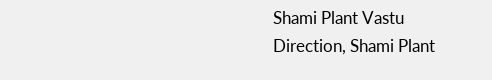Shami Plant Vastu Direction, Shami Plant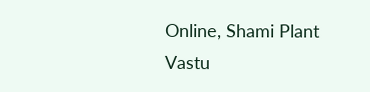Online, Shami Plant Vastu